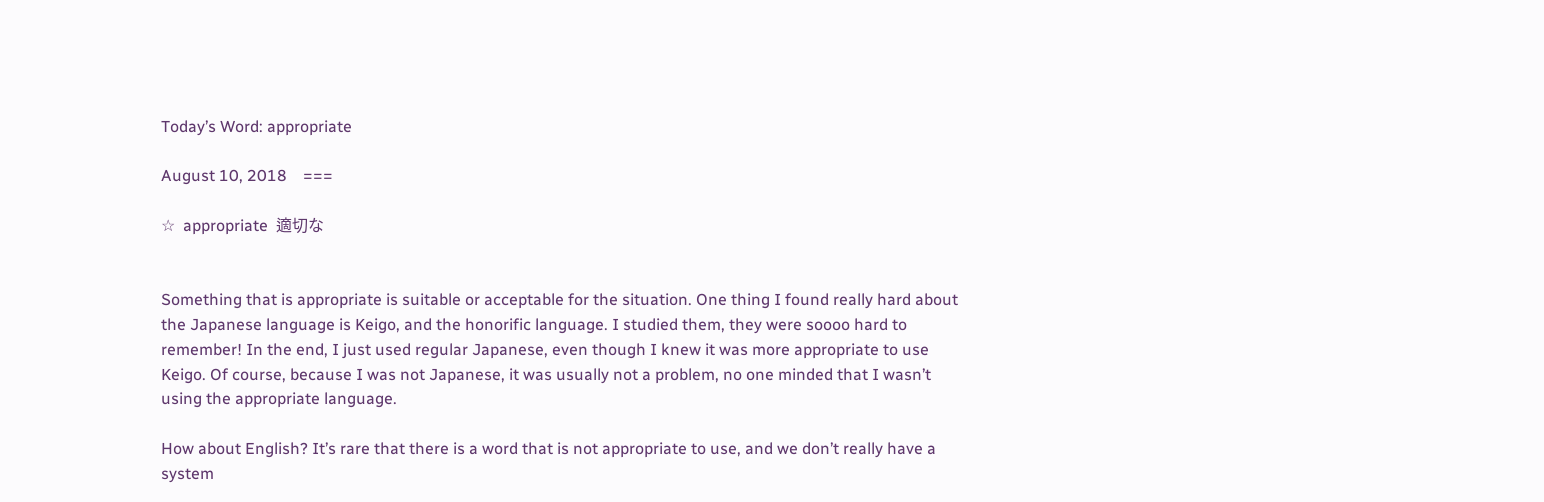Today’s Word: appropriate

August 10, 2018    ===

☆  appropriate  適切な


Something that is appropriate is suitable or acceptable for the situation. One thing I found really hard about the Japanese language is Keigo, and the honorific language. I studied them, they were soooo hard to remember! In the end, I just used regular Japanese, even though I knew it was more appropriate to use Keigo. Of course, because I was not Japanese, it was usually not a problem, no one minded that I wasn’t using the appropriate language.

How about English? It’s rare that there is a word that is not appropriate to use, and we don’t really have a system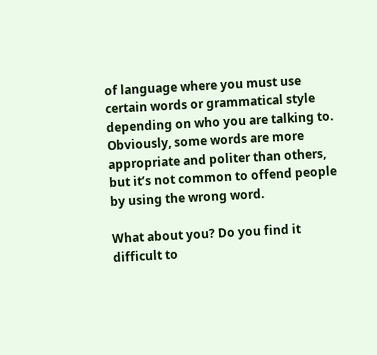of language where you must use certain words or grammatical style depending on who you are talking to. Obviously, some words are more appropriate and politer than others, but it’s not common to offend people by using the wrong word.

What about you? Do you find it difficult to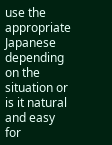use the appropriate Japanese depending on the situation or is it natural and easy for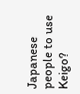Japanese people to use Keigo?